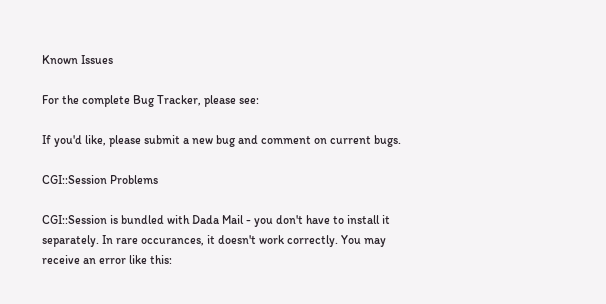Known Issues

For the complete Bug Tracker, please see:

If you'd like, please submit a new bug and comment on current bugs.

CGI::Session Problems

CGI::Session is bundled with Dada Mail - you don't have to install it separately. In rare occurances, it doesn't work correctly. You may receive an error like this: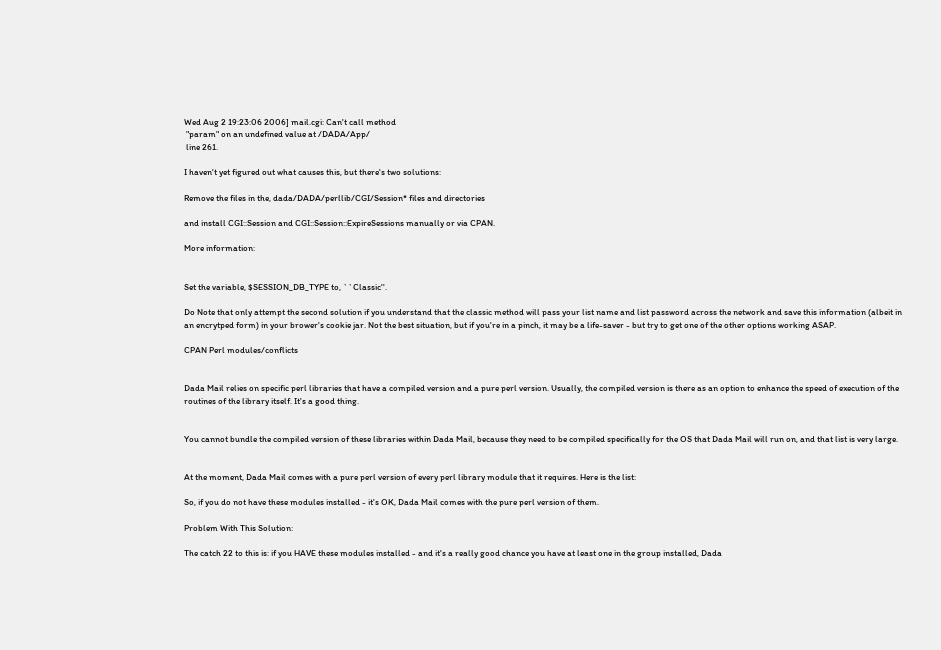Wed Aug 2 19:23:06 2006] mail.cgi: Can't call method
 "param" on an undefined value at /DADA/App/
 line 261.

I haven't yet figured out what causes this, but there's two solutions:

Remove the files in the, dada/DADA/perllib/CGI/Session* files and directories

and install CGI::Session and CGI::Session::ExpireSessions manually or via CPAN.

More information:


Set the variable, $SESSION_DB_TYPE to, ``Classic''.

Do Note that only attempt the second solution if you understand that the classic method will pass your list name and list password across the network and save this information (albeit in an encrytped form) in your brower's cookie jar. Not the best situation, but if you're in a pinch, it may be a life-saver - but try to get one of the other options working ASAP.

CPAN Perl modules/conflicts


Dada Mail relies on specific perl libraries that have a compiled version and a pure perl version. Usually, the compiled version is there as an option to enhance the speed of execution of the routines of the library itself. It's a good thing.


You cannot bundle the compiled version of these libraries within Dada Mail, because they need to be compiled specifically for the OS that Dada Mail will run on, and that list is very large.


At the moment, Dada Mail comes with a pure perl version of every perl library module that it requires. Here is the list:

So, if you do not have these modules installed - it's OK, Dada Mail comes with the pure perl version of them.

Problem With This Solution:

The catch 22 to this is: if you HAVE these modules installed - and it's a really good chance you have at least one in the group installed, Dada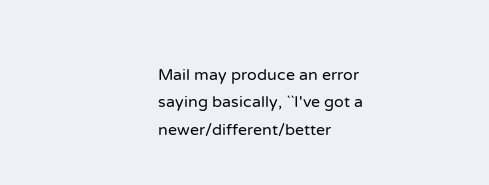Mail may produce an error saying basically, ``I've got a newer/different/better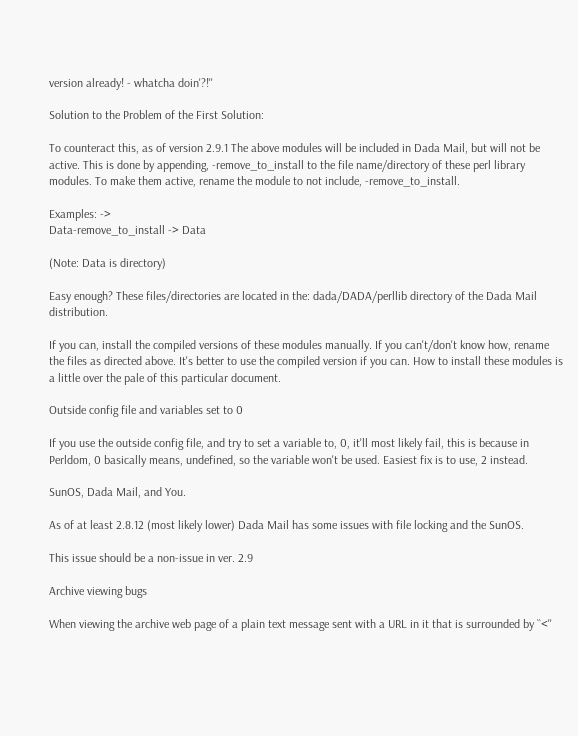version already! - whatcha doin'?!''

Solution to the Problem of the First Solution:

To counteract this, as of version 2.9.1 The above modules will be included in Dada Mail, but will not be active. This is done by appending, -remove_to_install to the file name/directory of these perl library modules. To make them active, rename the module to not include, -remove_to_install.

Examples: ->
Data-remove_to_install -> Data

(Note: Data is directory)

Easy enough? These files/directories are located in the: dada/DADA/perllib directory of the Dada Mail distribution.

If you can, install the compiled versions of these modules manually. If you can't/don't know how, rename the files as directed above. It's better to use the compiled version if you can. How to install these modules is a little over the pale of this particular document.

Outside config file and variables set to 0

If you use the outside config file, and try to set a variable to, 0, it'll most likely fail, this is because in Perldom, 0 basically means, undefined, so the variable won't be used. Easiest fix is to use, 2 instead.

SunOS, Dada Mail, and You.

As of at least 2.8.12 (most likely lower) Dada Mail has some issues with file locking and the SunOS.

This issue should be a non-issue in ver. 2.9

Archive viewing bugs

When viewing the archive web page of a plain text message sent with a URL in it that is surrounded by ``<''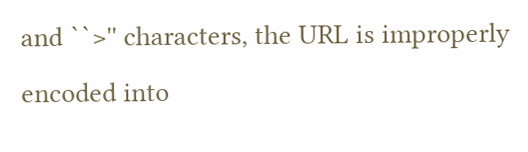and ``>'' characters, the URL is improperly encoded into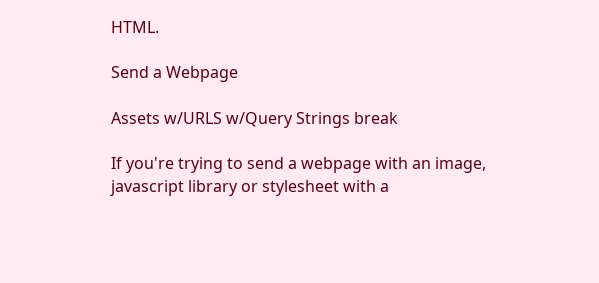HTML.

Send a Webpage

Assets w/URLS w/Query Strings break

If you're trying to send a webpage with an image, javascript library or stylesheet with a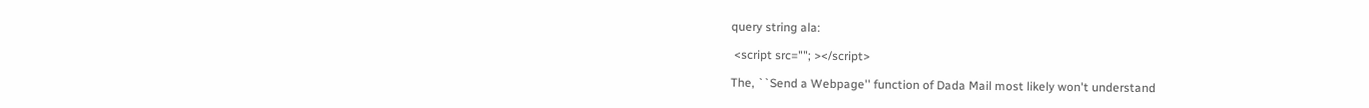query string ala:

 <script src=""; ></script>

The, ``Send a Webpage'' function of Dada Mail most likely won't understand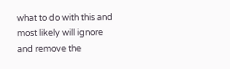what to do with this and most likely will ignore and remove the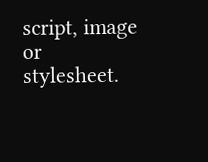script, image or stylesheet.